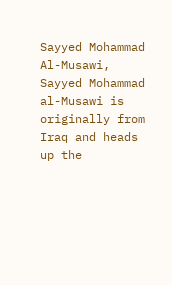Sayyed Mohammad Al-Musawi, Sayyed Mohammad al-Musawi is originally from Iraq and heads up the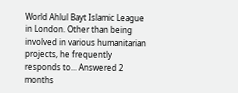World Ahlul Bayt Islamic League in London. Other than being involved in various humanitarian projects, he frequently responds to... Answered 2 months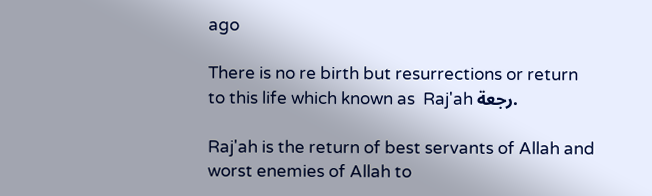ago

There is no re birth but resurrections or return to this life which known as  Raj'ah رجعة.

Raj'ah is the return of best servants of Allah and worst enemies of Allah to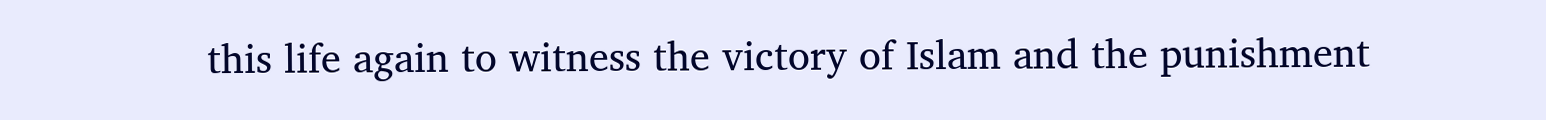this life again to witness the victory of Islam and the punishment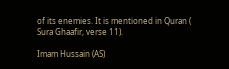of its enemies. It is mentioned in Quran ( Sura Ghaafir, verse 11).

Imam Hussain (AS)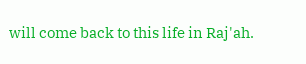will come back to this life in Raj'ah.